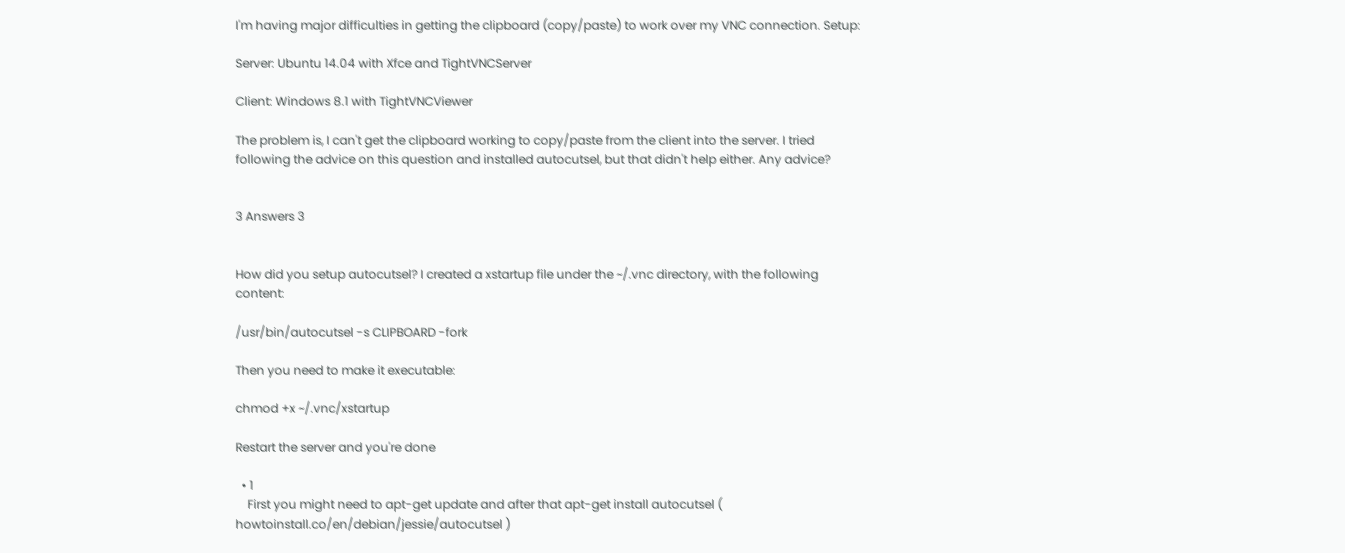I'm having major difficulties in getting the clipboard (copy/paste) to work over my VNC connection. Setup:

Server: Ubuntu 14.04 with Xfce and TightVNCServer

Client: Windows 8.1 with TightVNCViewer

The problem is, I can't get the clipboard working to copy/paste from the client into the server. I tried following the advice on this question and installed autocutsel, but that didn't help either. Any advice?


3 Answers 3


How did you setup autocutsel? I created a xstartup file under the ~/.vnc directory, with the following content:

/usr/bin/autocutsel -s CLIPBOARD -fork

Then you need to make it executable:

chmod +x ~/.vnc/xstartup

Restart the server and you're done

  • 1
    First you might need to apt-get update and after that apt-get install autocutsel ( howtoinstall.co/en/debian/jessie/autocutsel )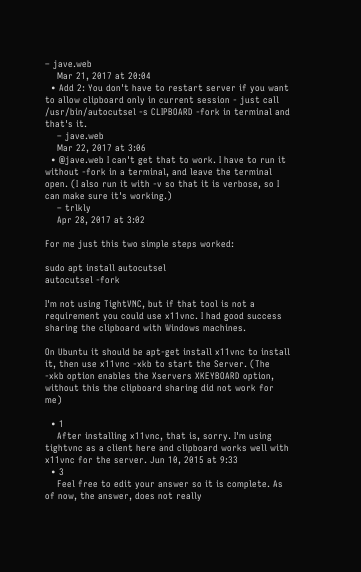– jave.web
    Mar 21, 2017 at 20:04
  • Add 2: You don't have to restart server if you want to allow clipboard only in current session - just call /usr/bin/autocutsel -s CLIPBOARD -fork in terminal and that's it.
    – jave.web
    Mar 22, 2017 at 3:06
  • @jave.web I can't get that to work. I have to run it without -fork in a terminal, and leave the terminal open. (I also run it with -v so that it is verbose, so I can make sure it's working.)
    – trlkly
    Apr 28, 2017 at 3:02

For me just this two simple steps worked:

sudo apt install autocutsel
autocutsel -fork

I'm not using TightVNC, but if that tool is not a requirement you could use x11vnc. I had good success sharing the clipboard with Windows machines.

On Ubuntu it should be apt-get install x11vnc to install it, then use x11vnc -xkb to start the Server. (The -xkb option enables the Xservers XKEYBOARD option, without this the clipboard sharing did not work for me)

  • 1
    After installing x11vnc, that is, sorry. I'm using tightvnc as a client here and clipboard works well with x11vnc for the server. Jun 10, 2015 at 9:33
  • 3
    Feel free to edit your answer so it is complete. As of now, the answer, does not really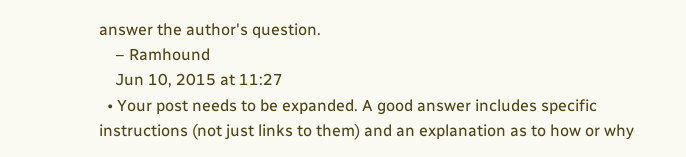answer the author's question.
    – Ramhound
    Jun 10, 2015 at 11:27
  • Your post needs to be expanded. A good answer includes specific instructions (not just links to them) and an explanation as to how or why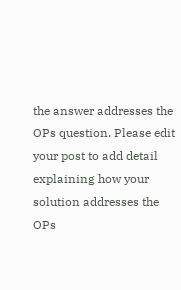the answer addresses the OPs question. Please edit your post to add detail explaining how your solution addresses the OPs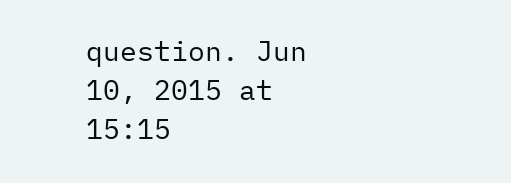question. Jun 10, 2015 at 15:15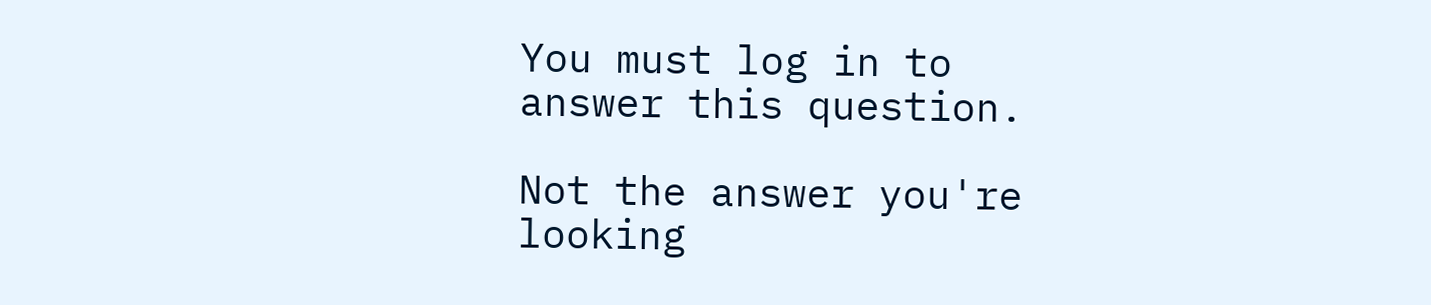You must log in to answer this question.

Not the answer you're looking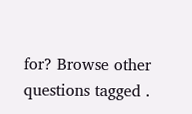for? Browse other questions tagged .